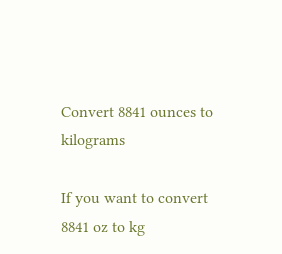Convert 8841 ounces to kilograms

If you want to convert 8841 oz to kg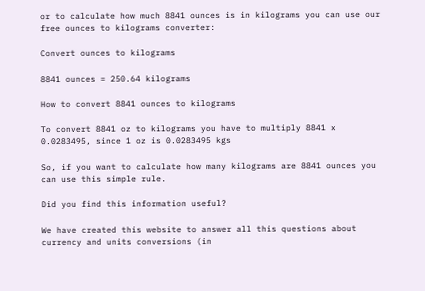or to calculate how much 8841 ounces is in kilograms you can use our free ounces to kilograms converter:

Convert ounces to kilograms

8841 ounces = 250.64 kilograms

How to convert 8841 ounces to kilograms

To convert 8841 oz to kilograms you have to multiply 8841 x 0.0283495, since 1 oz is 0.0283495 kgs

So, if you want to calculate how many kilograms are 8841 ounces you can use this simple rule.

Did you find this information useful?

We have created this website to answer all this questions about currency and units conversions (in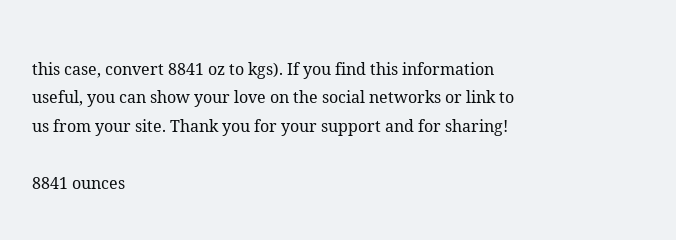this case, convert 8841 oz to kgs). If you find this information useful, you can show your love on the social networks or link to us from your site. Thank you for your support and for sharing!

8841 ounces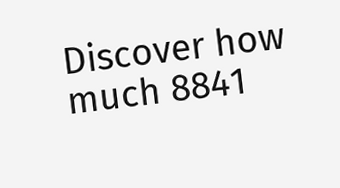Discover how much 8841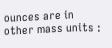ounces are in other mass units :